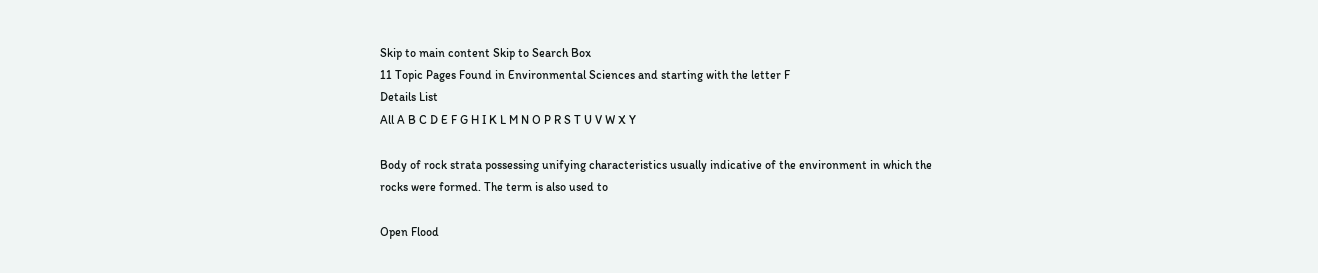Skip to main content Skip to Search Box
11 Topic Pages Found in Environmental Sciences and starting with the letter F
Details List
All A B C D E F G H I K L M N O P R S T U V W X Y

Body of rock strata possessing unifying characteristics usually indicative of the environment in which the rocks were formed. The term is also used to

Open Flood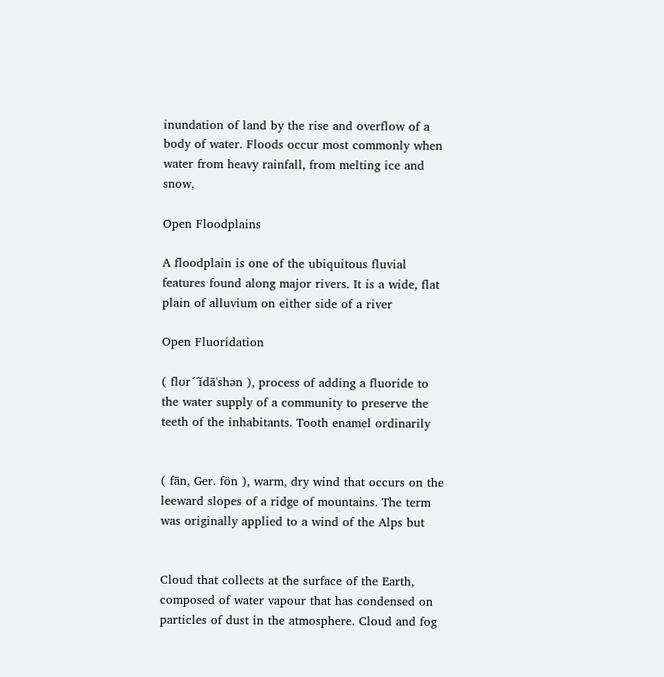inundation of land by the rise and overflow of a body of water. Floods occur most commonly when water from heavy rainfall, from melting ice and snow,

Open Floodplains

A floodplain is one of the ubiquitous fluvial features found along major rivers. It is a wide, flat plain of alluvium on either side of a river

Open Fluoridation

( flʊr´´ĭdā'shən ), process of adding a fluoride to the water supply of a community to preserve the teeth of the inhabitants. Tooth enamel ordinarily


( fān, Ger. fön ), warm, dry wind that occurs on the leeward slopes of a ridge of mountains. The term was originally applied to a wind of the Alps but


Cloud that collects at the surface of the Earth, composed of water vapour that has condensed on particles of dust in the atmosphere. Cloud and fog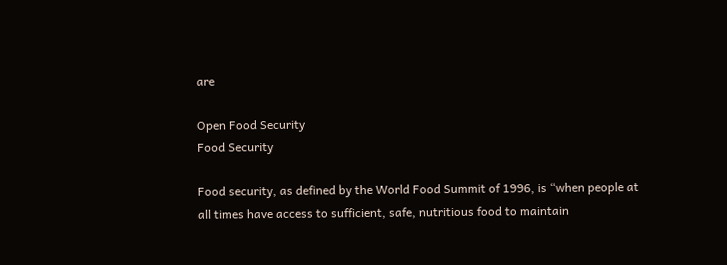are

Open Food Security
Food Security

Food security, as defined by the World Food Summit of 1996, is “when people at all times have access to sufficient, safe, nutritious food to maintain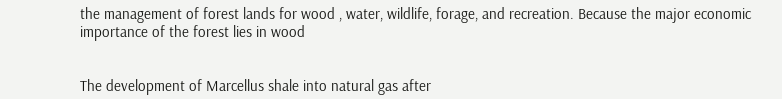the management of forest lands for wood , water, wildlife, forage, and recreation. Because the major economic importance of the forest lies in wood


The development of Marcellus shale into natural gas after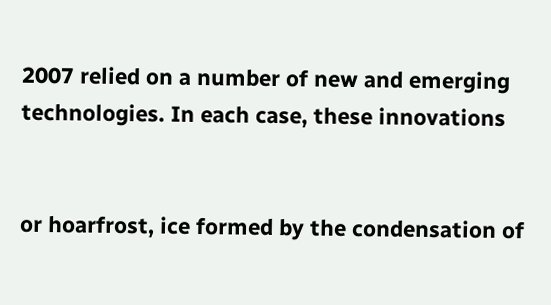2007 relied on a number of new and emerging technologies. In each case, these innovations


or hoarfrost, ice formed by the condensation of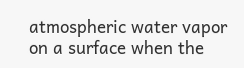atmospheric water vapor on a surface when the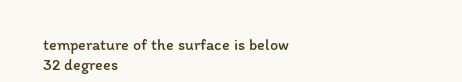temperature of the surface is below 32 degrees